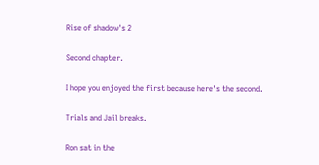Rise of shadow's 2

Second chapter.

I hope you enjoyed the first because here's the second.

Trials and Jail breaks.

Ron sat in the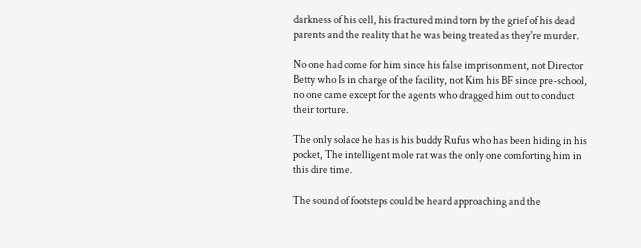darkness of his cell, his fractured mind torn by the grief of his dead parents and the reality that he was being treated as they're murder.

No one had come for him since his false imprisonment, not Director Betty who Is in charge of the facility, not Kim his BF since pre-school, no one came except for the agents who dragged him out to conduct their torture.

The only solace he has is his buddy Rufus who has been hiding in his pocket, The intelligent mole rat was the only one comforting him in this dire time.

The sound of footsteps could be heard approaching and the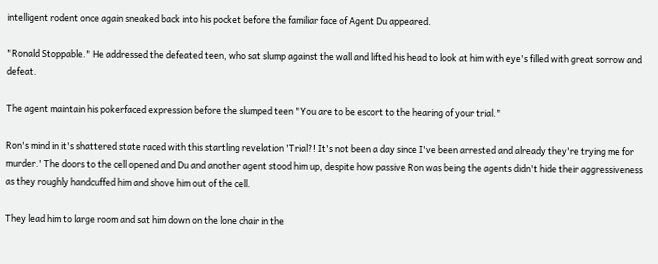intelligent rodent once again sneaked back into his pocket before the familiar face of Agent Du appeared.

"Ronald Stoppable." He addressed the defeated teen, who sat slump against the wall and lifted his head to look at him with eye's filled with great sorrow and defeat.

The agent maintain his pokerfaced expression before the slumped teen "You are to be escort to the hearing of your trial."

Ron's mind in it's shattered state raced with this startling revelation 'Trial?! It's not been a day since I've been arrested and already they're trying me for murder.' The doors to the cell opened and Du and another agent stood him up, despite how passive Ron was being the agents didn't hide their aggressiveness as they roughly handcuffed him and shove him out of the cell.

They lead him to large room and sat him down on the lone chair in the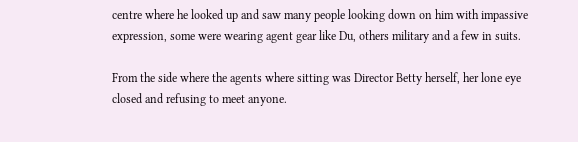centre where he looked up and saw many people looking down on him with impassive expression, some were wearing agent gear like Du, others military and a few in suits.

From the side where the agents where sitting was Director Betty herself, her lone eye closed and refusing to meet anyone.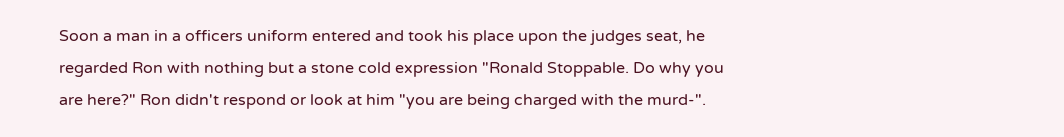Soon a man in a officers uniform entered and took his place upon the judges seat, he regarded Ron with nothing but a stone cold expression "Ronald Stoppable. Do why you are here?" Ron didn't respond or look at him "you are being charged with the murd-".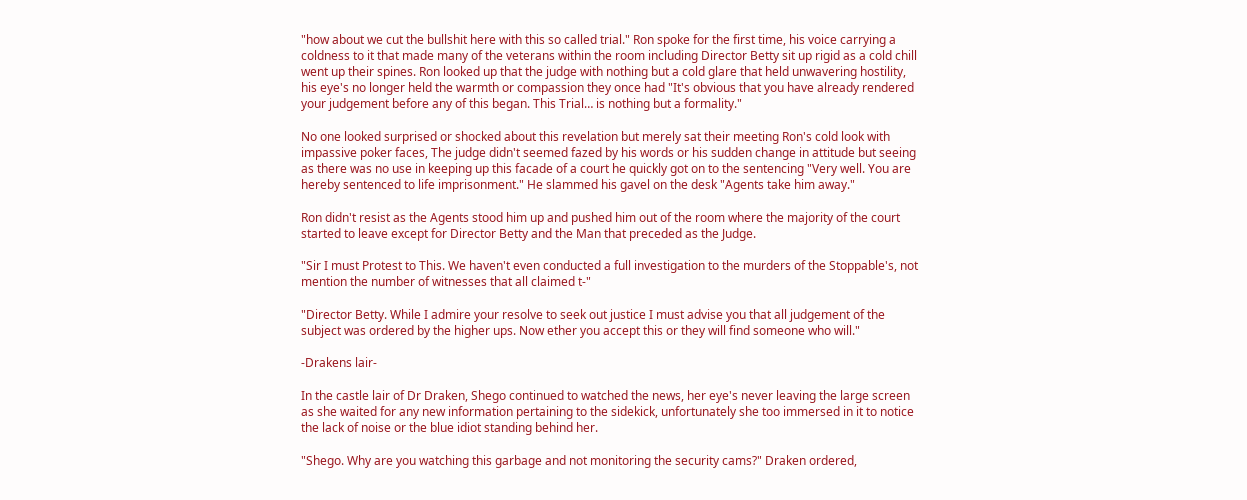"how about we cut the bullshit here with this so called trial." Ron spoke for the first time, his voice carrying a coldness to it that made many of the veterans within the room including Director Betty sit up rigid as a cold chill went up their spines. Ron looked up that the judge with nothing but a cold glare that held unwavering hostility, his eye's no longer held the warmth or compassion they once had "It's obvious that you have already rendered your judgement before any of this began. This Trial… is nothing but a formality."

No one looked surprised or shocked about this revelation but merely sat their meeting Ron's cold look with impassive poker faces, The judge didn't seemed fazed by his words or his sudden change in attitude but seeing as there was no use in keeping up this facade of a court he quickly got on to the sentencing "Very well. You are hereby sentenced to life imprisonment." He slammed his gavel on the desk "Agents take him away."

Ron didn't resist as the Agents stood him up and pushed him out of the room where the majority of the court started to leave except for Director Betty and the Man that preceded as the Judge.

"Sir I must Protest to This. We haven't even conducted a full investigation to the murders of the Stoppable's, not mention the number of witnesses that all claimed t-"

"Director Betty. While I admire your resolve to seek out justice I must advise you that all judgement of the subject was ordered by the higher ups. Now ether you accept this or they will find someone who will."

-Drakens lair-

In the castle lair of Dr Draken, Shego continued to watched the news, her eye's never leaving the large screen as she waited for any new information pertaining to the sidekick, unfortunately she too immersed in it to notice the lack of noise or the blue idiot standing behind her.

"Shego. Why are you watching this garbage and not monitoring the security cams?" Draken ordered,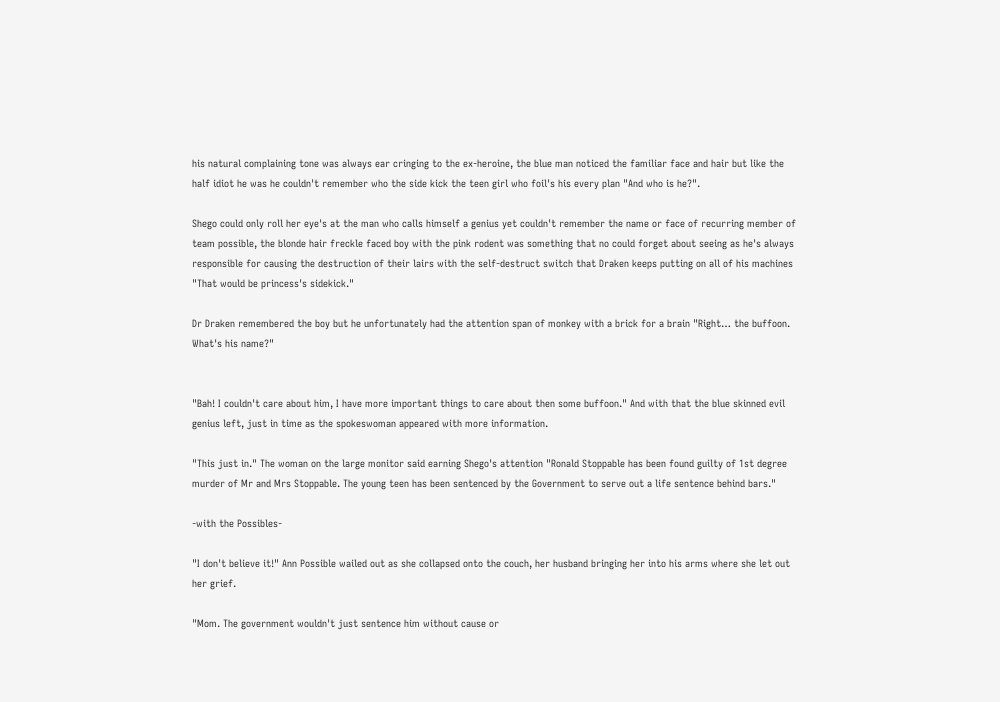his natural complaining tone was always ear cringing to the ex-heroine, the blue man noticed the familiar face and hair but like the half idiot he was he couldn't remember who the side kick the teen girl who foil's his every plan "And who is he?".

Shego could only roll her eye's at the man who calls himself a genius yet couldn't remember the name or face of recurring member of team possible, the blonde hair freckle faced boy with the pink rodent was something that no could forget about seeing as he's always responsible for causing the destruction of their lairs with the self-destruct switch that Draken keeps putting on all of his machines "That would be princess's sidekick."

Dr Draken remembered the boy but he unfortunately had the attention span of monkey with a brick for a brain "Right… the buffoon. What's his name?"


"Bah! I couldn't care about him, I have more important things to care about then some buffoon." And with that the blue skinned evil genius left, just in time as the spokeswoman appeared with more information.

"This just in." The woman on the large monitor said earning Shego's attention "Ronald Stoppable has been found guilty of 1st degree murder of Mr and Mrs Stoppable. The young teen has been sentenced by the Government to serve out a life sentence behind bars."

-with the Possibles-

"I don't believe it!" Ann Possible wailed out as she collapsed onto the couch, her husband bringing her into his arms where she let out her grief.

"Mom. The government wouldn't just sentence him without cause or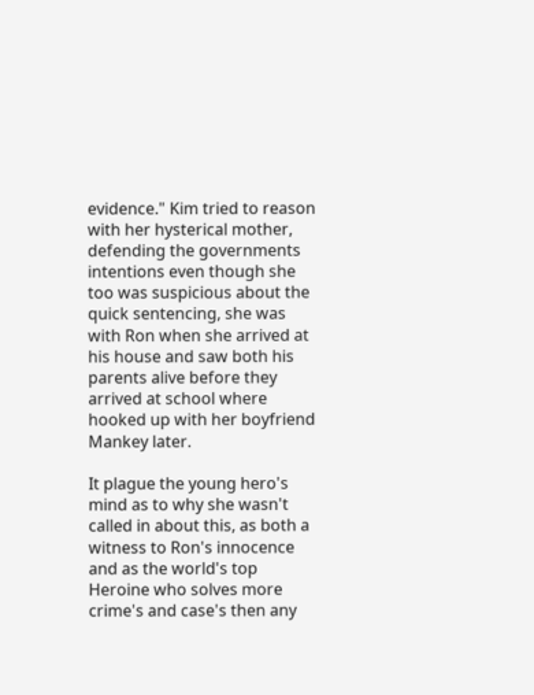evidence." Kim tried to reason with her hysterical mother, defending the governments intentions even though she too was suspicious about the quick sentencing, she was with Ron when she arrived at his house and saw both his parents alive before they arrived at school where hooked up with her boyfriend Mankey later.

It plague the young hero's mind as to why she wasn't called in about this, as both a witness to Ron's innocence and as the world's top Heroine who solves more crime's and case's then any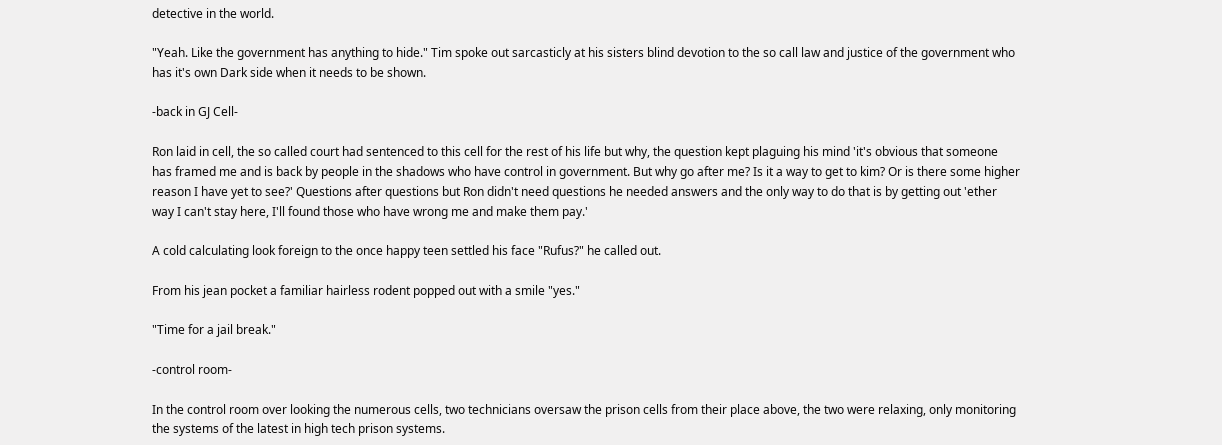detective in the world.

"Yeah. Like the government has anything to hide." Tim spoke out sarcasticly at his sisters blind devotion to the so call law and justice of the government who has it's own Dark side when it needs to be shown.

-back in GJ Cell-

Ron laid in cell, the so called court had sentenced to this cell for the rest of his life but why, the question kept plaguing his mind 'it's obvious that someone has framed me and is back by people in the shadows who have control in government. But why go after me? Is it a way to get to kim? Or is there some higher reason I have yet to see?' Questions after questions but Ron didn't need questions he needed answers and the only way to do that is by getting out 'ether way I can't stay here, I'll found those who have wrong me and make them pay.'

A cold calculating look foreign to the once happy teen settled his face "Rufus?" he called out.

From his jean pocket a familiar hairless rodent popped out with a smile "yes."

"Time for a jail break."

-control room-

In the control room over looking the numerous cells, two technicians oversaw the prison cells from their place above, the two were relaxing, only monitoring the systems of the latest in high tech prison systems.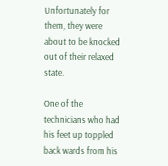Unfortunately for them, they were about to be knocked out of their relaxed state.

One of the technicians who had his feet up toppled back wards from his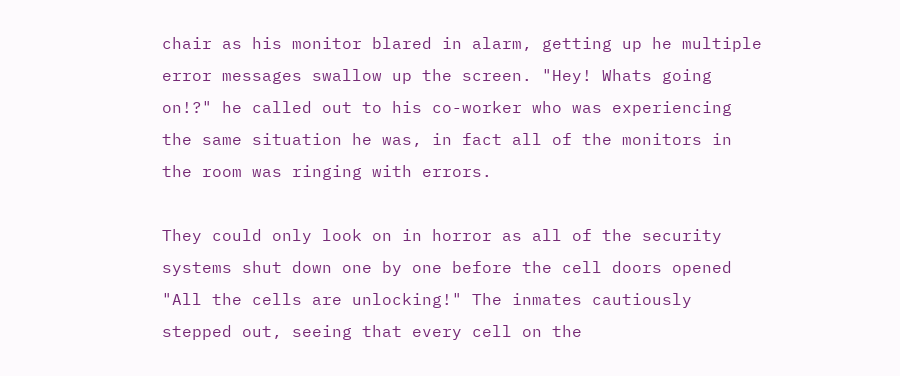chair as his monitor blared in alarm, getting up he multiple error messages swallow up the screen. "Hey! Whats going on!?" he called out to his co-worker who was experiencing the same situation he was, in fact all of the monitors in the room was ringing with errors.

They could only look on in horror as all of the security systems shut down one by one before the cell doors opened "All the cells are unlocking!" The inmates cautiously stepped out, seeing that every cell on the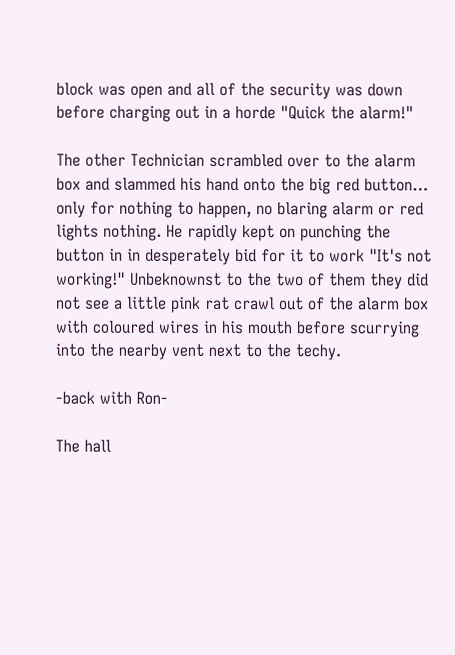block was open and all of the security was down before charging out in a horde "Quick the alarm!"

The other Technician scrambled over to the alarm box and slammed his hand onto the big red button… only for nothing to happen, no blaring alarm or red lights nothing. He rapidly kept on punching the button in in desperately bid for it to work "It's not working!" Unbeknownst to the two of them they did not see a little pink rat crawl out of the alarm box with coloured wires in his mouth before scurrying into the nearby vent next to the techy.

-back with Ron-

The hall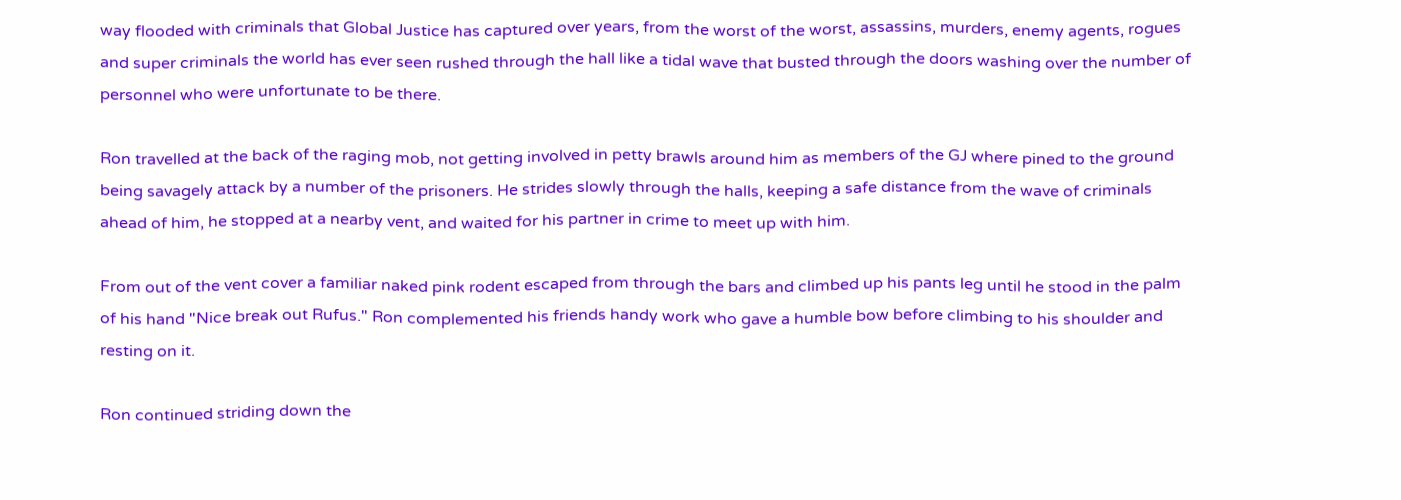way flooded with criminals that Global Justice has captured over years, from the worst of the worst, assassins, murders, enemy agents, rogues and super criminals the world has ever seen rushed through the hall like a tidal wave that busted through the doors washing over the number of personnel who were unfortunate to be there.

Ron travelled at the back of the raging mob, not getting involved in petty brawls around him as members of the GJ where pined to the ground being savagely attack by a number of the prisoners. He strides slowly through the halls, keeping a safe distance from the wave of criminals ahead of him, he stopped at a nearby vent, and waited for his partner in crime to meet up with him.

From out of the vent cover a familiar naked pink rodent escaped from through the bars and climbed up his pants leg until he stood in the palm of his hand "Nice break out Rufus." Ron complemented his friends handy work who gave a humble bow before climbing to his shoulder and resting on it.

Ron continued striding down the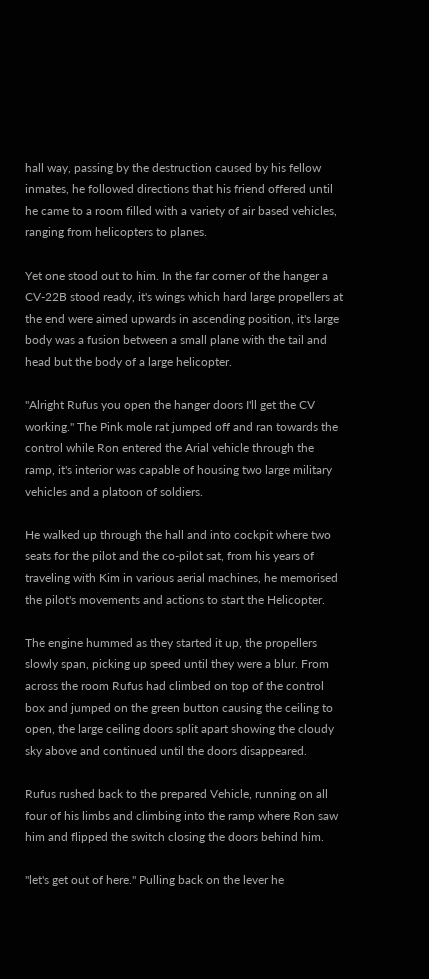hall way, passing by the destruction caused by his fellow inmates, he followed directions that his friend offered until he came to a room filled with a variety of air based vehicles, ranging from helicopters to planes.

Yet one stood out to him. In the far corner of the hanger a CV-22B stood ready, it's wings which hard large propellers at the end were aimed upwards in ascending position, it's large body was a fusion between a small plane with the tail and head but the body of a large helicopter.

"Alright Rufus you open the hanger doors I'll get the CV working." The Pink mole rat jumped off and ran towards the control while Ron entered the Arial vehicle through the ramp, it's interior was capable of housing two large military vehicles and a platoon of soldiers.

He walked up through the hall and into cockpit where two seats for the pilot and the co-pilot sat, from his years of traveling with Kim in various aerial machines, he memorised the pilot's movements and actions to start the Helicopter.

The engine hummed as they started it up, the propellers slowly span, picking up speed until they were a blur. From across the room Rufus had climbed on top of the control box and jumped on the green button causing the ceiling to open, the large ceiling doors split apart showing the cloudy sky above and continued until the doors disappeared.

Rufus rushed back to the prepared Vehicle, running on all four of his limbs and climbing into the ramp where Ron saw him and flipped the switch closing the doors behind him.

"let's get out of here." Pulling back on the lever he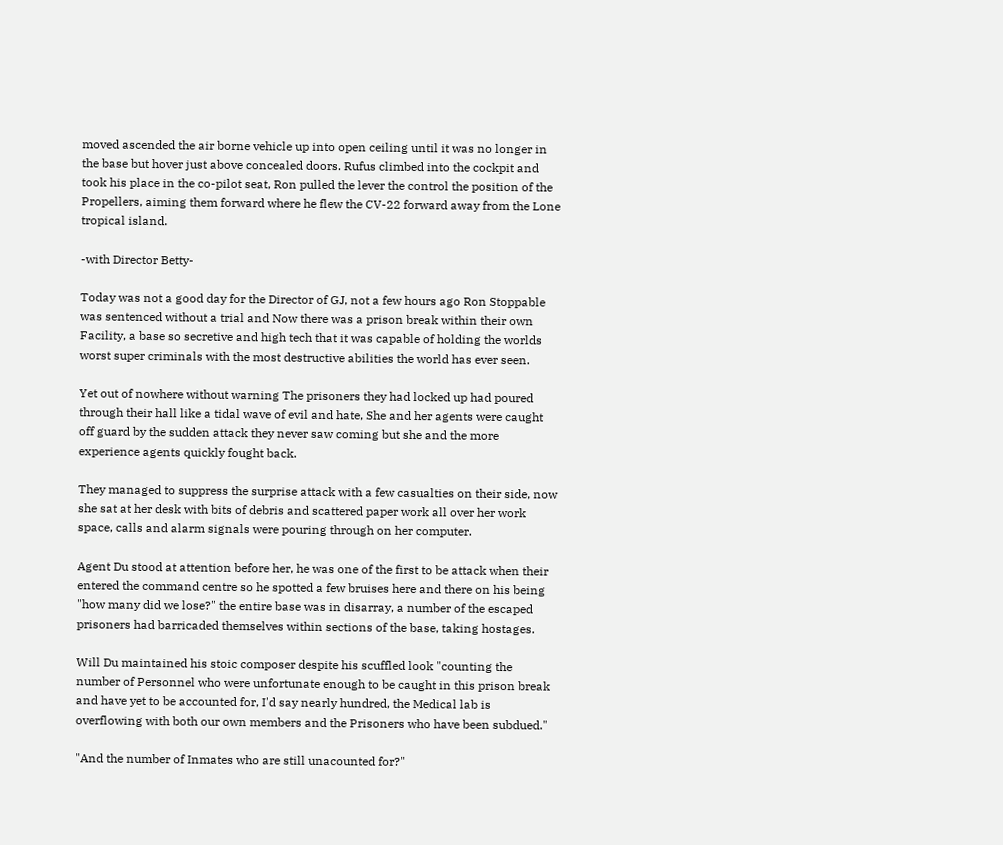moved ascended the air borne vehicle up into open ceiling until it was no longer in the base but hover just above concealed doors. Rufus climbed into the cockpit and took his place in the co-pilot seat, Ron pulled the lever the control the position of the Propellers, aiming them forward where he flew the CV-22 forward away from the Lone tropical island.

-with Director Betty-

Today was not a good day for the Director of GJ, not a few hours ago Ron Stoppable was sentenced without a trial and Now there was a prison break within their own Facility, a base so secretive and high tech that it was capable of holding the worlds worst super criminals with the most destructive abilities the world has ever seen.

Yet out of nowhere without warning The prisoners they had locked up had poured through their hall like a tidal wave of evil and hate, She and her agents were caught off guard by the sudden attack they never saw coming but she and the more experience agents quickly fought back.

They managed to suppress the surprise attack with a few casualties on their side, now she sat at her desk with bits of debris and scattered paper work all over her work space, calls and alarm signals were pouring through on her computer.

Agent Du stood at attention before her, he was one of the first to be attack when their entered the command centre so he spotted a few bruises here and there on his being "how many did we lose?" the entire base was in disarray, a number of the escaped prisoners had barricaded themselves within sections of the base, taking hostages.

Will Du maintained his stoic composer despite his scuffled look "counting the number of Personnel who were unfortunate enough to be caught in this prison break and have yet to be accounted for, I'd say nearly hundred, the Medical lab is overflowing with both our own members and the Prisoners who have been subdued."

"And the number of Inmates who are still unacounted for?"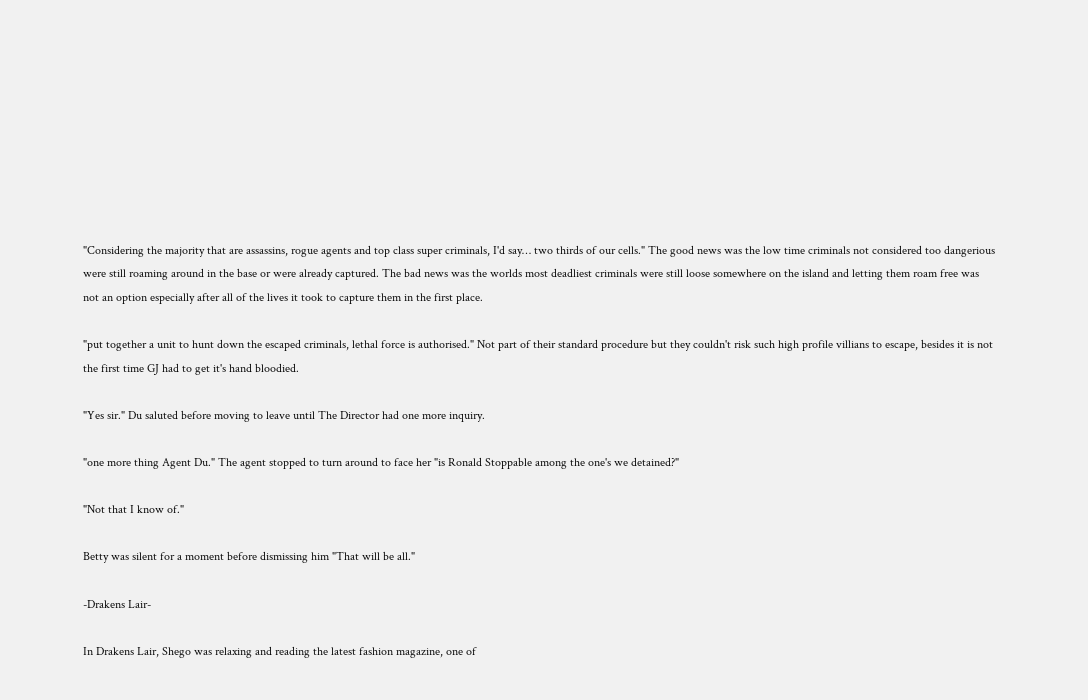"Considering the majority that are assassins, rogue agents and top class super criminals, I'd say… two thirds of our cells." The good news was the low time criminals not considered too dangerious were still roaming around in the base or were already captured. The bad news was the worlds most deadliest criminals were still loose somewhere on the island and letting them roam free was not an option especially after all of the lives it took to capture them in the first place.

"put together a unit to hunt down the escaped criminals, lethal force is authorised." Not part of their standard procedure but they couldn't risk such high profile villians to escape, besides it is not the first time GJ had to get it's hand bloodied.

"Yes sir." Du saluted before moving to leave until The Director had one more inquiry.

"one more thing Agent Du." The agent stopped to turn around to face her "is Ronald Stoppable among the one's we detained?"

"Not that I know of."

Betty was silent for a moment before dismissing him "That will be all."

-Drakens Lair-

In Drakens Lair, Shego was relaxing and reading the latest fashion magazine, one of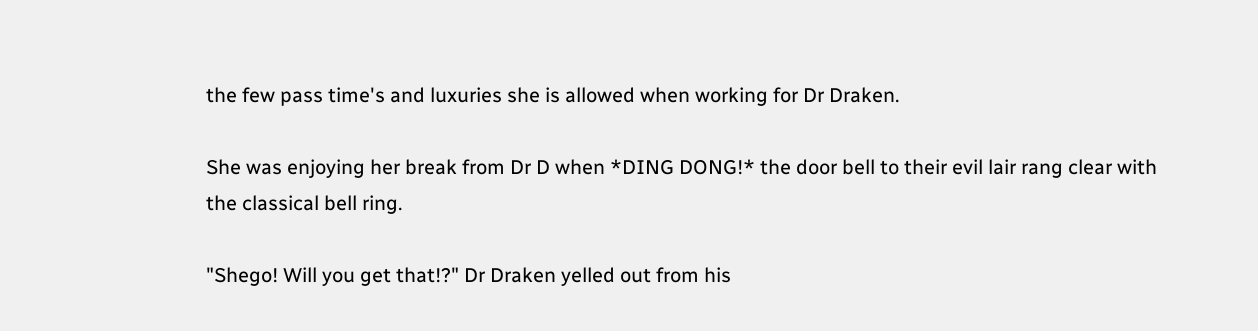the few pass time's and luxuries she is allowed when working for Dr Draken.

She was enjoying her break from Dr D when *DING DONG!* the door bell to their evil lair rang clear with the classical bell ring.

"Shego! Will you get that!?" Dr Draken yelled out from his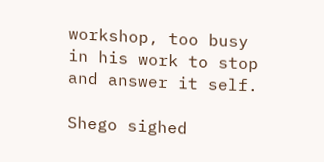workshop, too busy in his work to stop and answer it self.

Shego sighed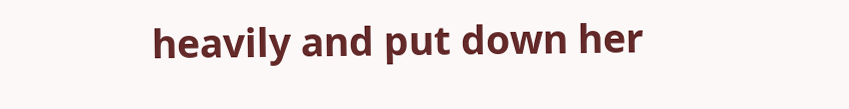heavily and put down her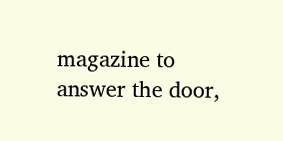magazine to answer the door,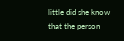little did she know that the person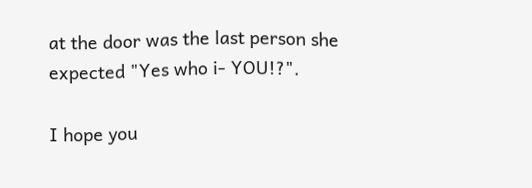at the door was the last person she expected "Yes who i- YOU!?".

I hope you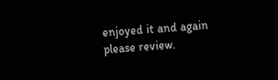enjoyed it and again please review.